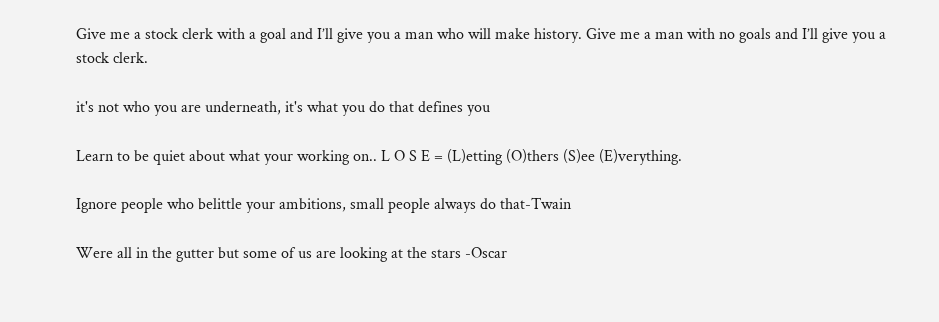Give me a stock clerk with a goal and I’ll give you a man who will make history. Give me a man with no goals and I’ll give you a stock clerk.

it's not who you are underneath, it's what you do that defines you

Learn to be quiet about what your working on.. L O S E = (L)etting (O)thers (S)ee (E)verything.

Ignore people who belittle your ambitions, small people always do that-Twain

Were all in the gutter but some of us are looking at the stars -Oscar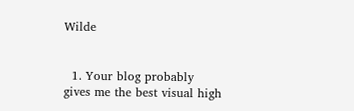Wilde


  1. Your blog probably gives me the best visual high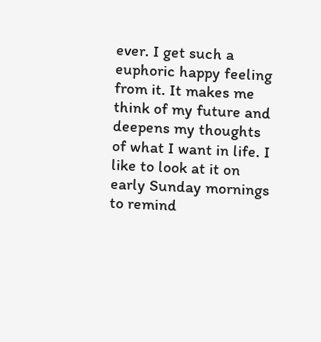ever. I get such a euphoric happy feeling from it. It makes me think of my future and deepens my thoughts of what I want in life. I like to look at it on early Sunday mornings to remind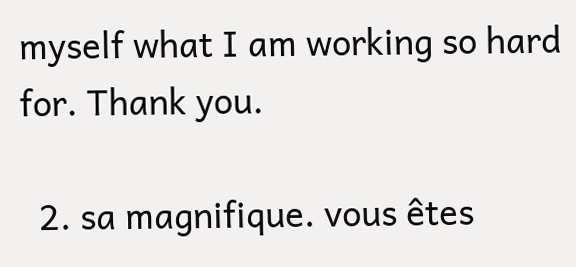myself what I am working so hard for. Thank you.

  2. sa magnifique. vous êtes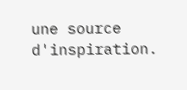une source d'inspiration.